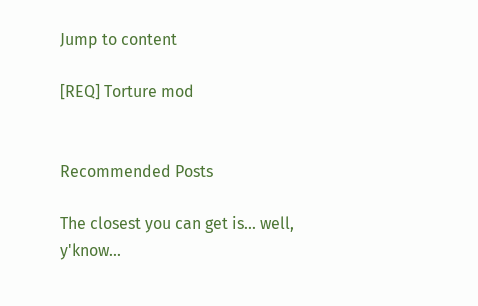Jump to content

[REQ] Torture mod


Recommended Posts

The closest you can get is... well, y'know...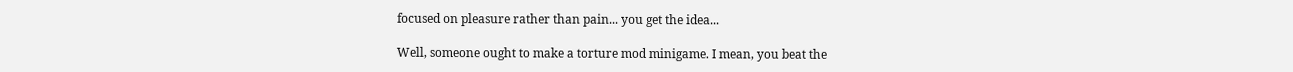focused on pleasure rather than pain... you get the idea...

Well, someone ought to make a torture mod minigame. I mean, you beat the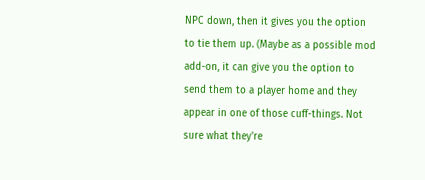NPC down, then it gives you the option to tie them up. (Maybe as a possible mod add-on, it can give you the option to send them to a player home and they appear in one of those cuff-things. Not sure what they're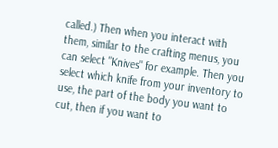called.) Then when you interact with them, similar to the crafting menus, you can select "Knives" for example. Then you select which knife from your inventory to use, the part of the body you want to cut, then if you want to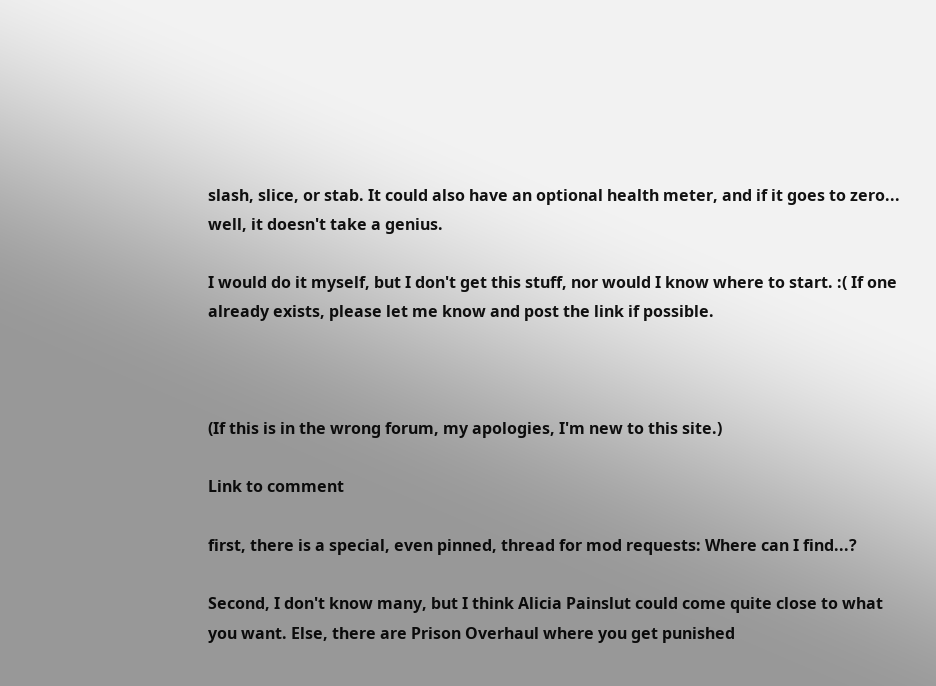slash, slice, or stab. It could also have an optional health meter, and if it goes to zero... well, it doesn't take a genius.

I would do it myself, but I don't get this stuff, nor would I know where to start. :( If one already exists, please let me know and post the link if possible.



(If this is in the wrong forum, my apologies, I'm new to this site.)

Link to comment

first, there is a special, even pinned, thread for mod requests: Where can I find...?

Second, I don't know many, but I think Alicia Painslut could come quite close to what you want. Else, there are Prison Overhaul where you get punished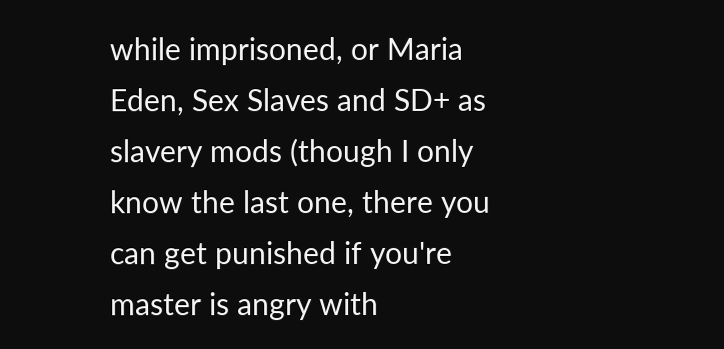while imprisoned, or Maria Eden, Sex Slaves and SD+ as slavery mods (though I only know the last one, there you can get punished if you're master is angry with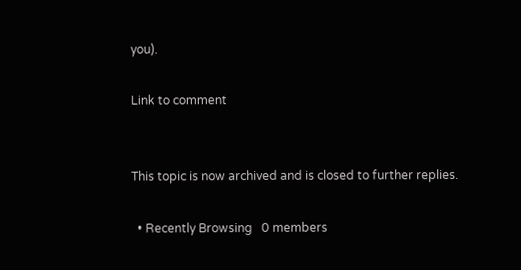you).

Link to comment


This topic is now archived and is closed to further replies.

  • Recently Browsing   0 members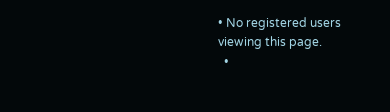• No registered users viewing this page.
  •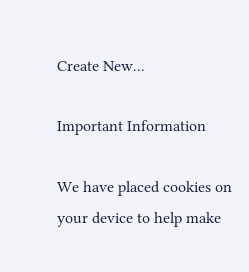Create New...

Important Information

We have placed cookies on your device to help make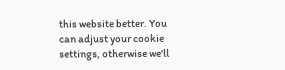this website better. You can adjust your cookie settings, otherwise we'll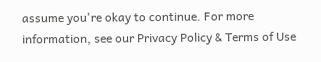assume you're okay to continue. For more information, see our Privacy Policy & Terms of Use